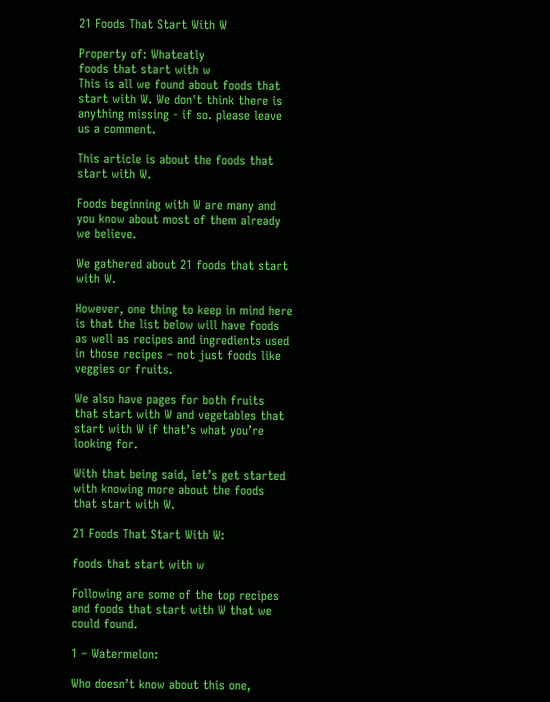21 Foods That Start With W

Property of: Whateatly
foods that start with w
This is all we found about foods that start with W. We don't think there is anything missing - if so. please leave us a comment.

This article is about the foods that start with W.

Foods beginning with W are many and you know about most of them already we believe.

We gathered about 21 foods that start with W.

However, one thing to keep in mind here is that the list below will have foods as well as recipes and ingredients used in those recipes – not just foods like veggies or fruits.

We also have pages for both fruits that start with W and vegetables that start with W if that’s what you’re looking for.

With that being said, let’s get started with knowing more about the foods that start with W.

21 Foods That Start With W:

foods that start with w

Following are some of the top recipes and foods that start with W that we could found.

1 – Watermelon:

Who doesn’t know about this one,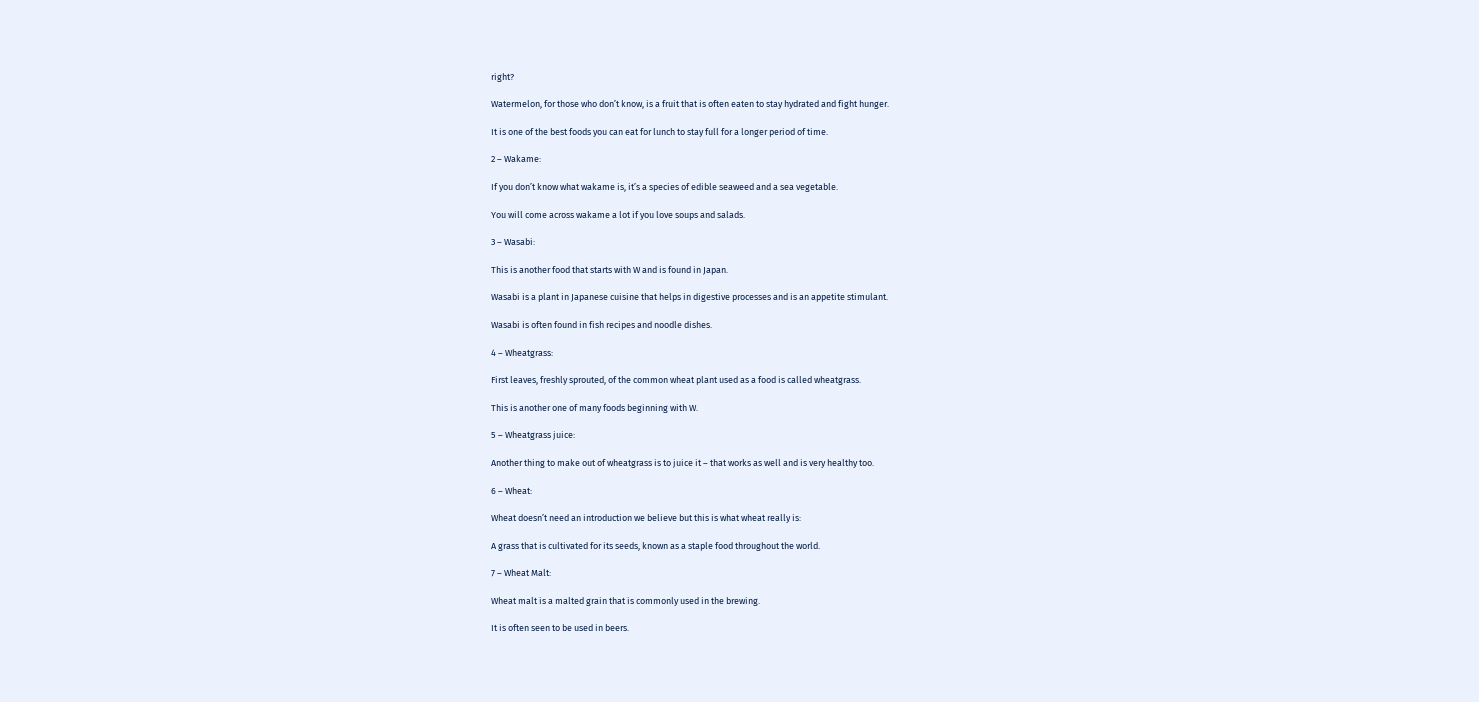right?

Watermelon, for those who don’t know, is a fruit that is often eaten to stay hydrated and fight hunger.

It is one of the best foods you can eat for lunch to stay full for a longer period of time.

2 – Wakame:

If you don’t know what wakame is, it’s a species of edible seaweed and a sea vegetable.

You will come across wakame a lot if you love soups and salads.

3 – Wasabi:

This is another food that starts with W and is found in Japan.

Wasabi is a plant in Japanese cuisine that helps in digestive processes and is an appetite stimulant.

Wasabi is often found in fish recipes and noodle dishes.

4 – Wheatgrass:

First leaves, freshly sprouted, of the common wheat plant used as a food is called wheatgrass.

This is another one of many foods beginning with W.

5 – Wheatgrass juice:

Another thing to make out of wheatgrass is to juice it – that works as well and is very healthy too.

6 – Wheat:

Wheat doesn’t need an introduction we believe but this is what wheat really is:

A grass that is cultivated for its seeds, known as a staple food throughout the world.

7 – Wheat Malt:

Wheat malt is a malted grain that is commonly used in the brewing.

It is often seen to be used in beers.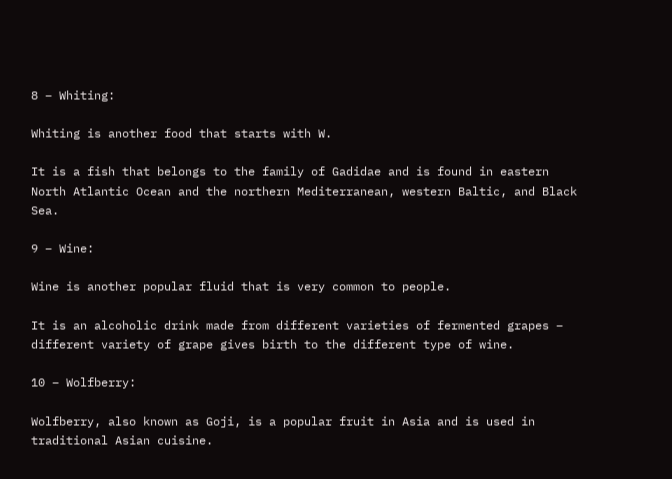8 – Whiting:

Whiting is another food that starts with W.

It is a fish that belongs to the family of Gadidae and is found in eastern North Atlantic Ocean and the northern Mediterranean, western Baltic, and Black Sea.

9 – Wine:

Wine is another popular fluid that is very common to people.

It is an alcoholic drink made from different varieties of fermented grapes – different variety of grape gives birth to the different type of wine.

10 – Wolfberry:

Wolfberry, also known as Goji, is a popular fruit in Asia and is used in traditional Asian cuisine.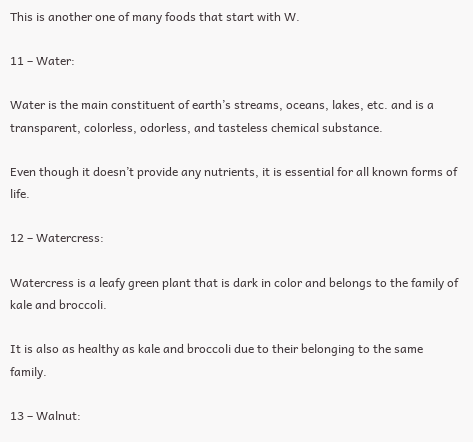This is another one of many foods that start with W.

11 – Water:

Water is the main constituent of earth’s streams, oceans, lakes, etc. and is a transparent, colorless, odorless, and tasteless chemical substance.

Even though it doesn’t provide any nutrients, it is essential for all known forms of life.

12 – Watercress:

Watercress is a leafy green plant that is dark in color and belongs to the family of kale and broccoli.

It is also as healthy as kale and broccoli due to their belonging to the same family.

13 – Walnut: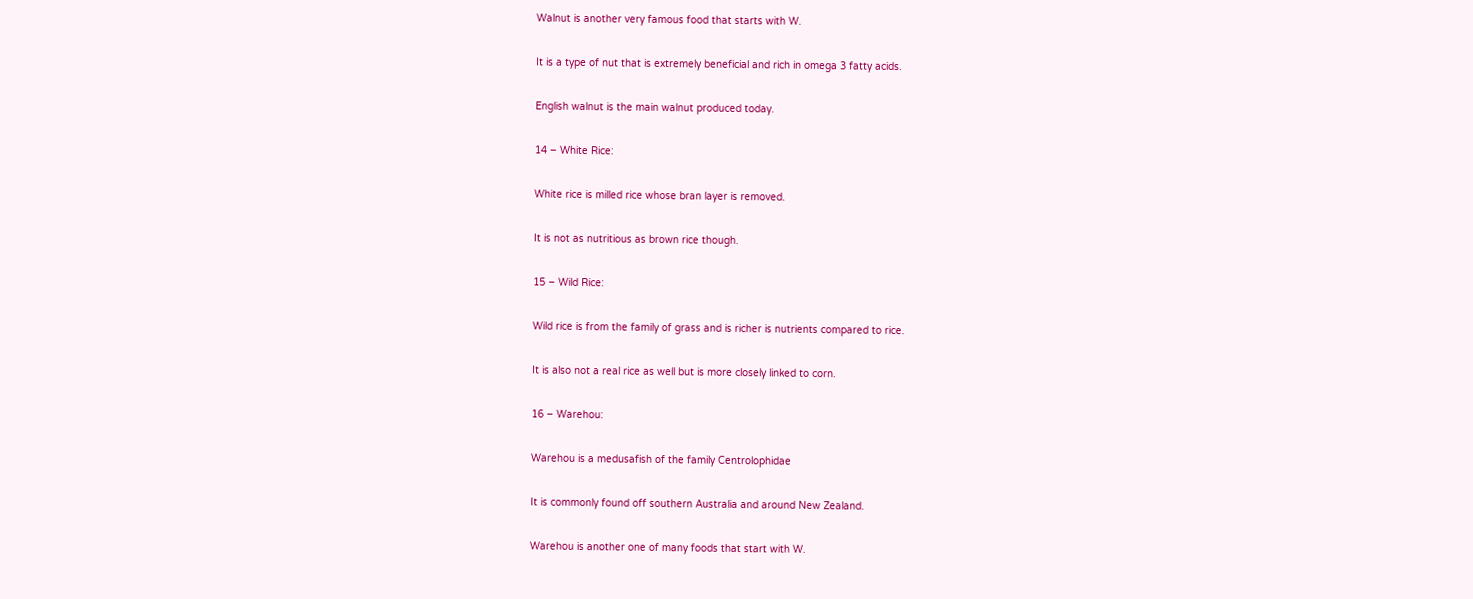Walnut is another very famous food that starts with W.

It is a type of nut that is extremely beneficial and rich in omega 3 fatty acids.

English walnut is the main walnut produced today.

14 – White Rice:

White rice is milled rice whose bran layer is removed.

It is not as nutritious as brown rice though.

15 – Wild Rice:

Wild rice is from the family of grass and is richer is nutrients compared to rice.

It is also not a real rice as well but is more closely linked to corn.

16 – Warehou:

Warehou is a medusafish of the family Centrolophidae

It is commonly found off southern Australia and around New Zealand.

Warehou is another one of many foods that start with W.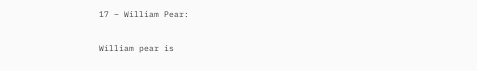17 – William Pear:

William pear is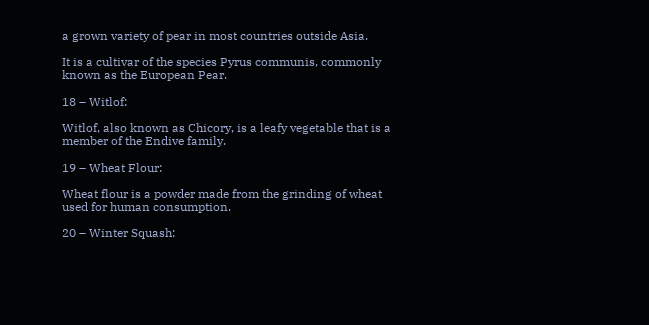a grown variety of pear in most countries outside Asia.

It is a cultivar of the species Pyrus communis, commonly known as the European Pear.

18 – Witlof:

Witlof, also known as Chicory, is a leafy vegetable that is a member of the Endive family.

19 – Wheat Flour:

Wheat flour is a powder made from the grinding of wheat used for human consumption.

20 – Winter Squash: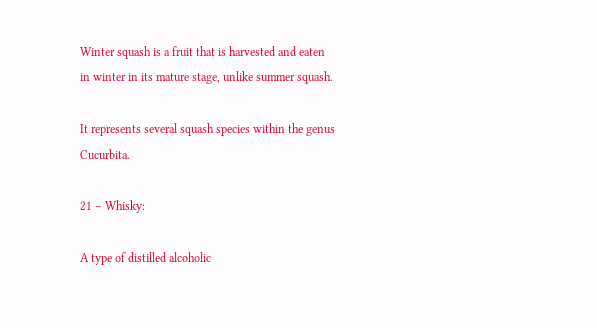Winter squash is a fruit that is harvested and eaten in winter in its mature stage, unlike summer squash.

It represents several squash species within the genus Cucurbita.

21 – Whisky:

A type of distilled alcoholic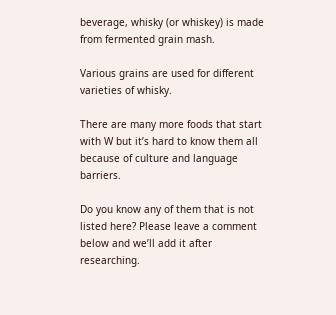beverage, whisky (or whiskey) is made from fermented grain mash.

Various grains are used for different varieties of whisky.

There are many more foods that start with W but it’s hard to know them all because of culture and language barriers.

Do you know any of them that is not listed here? Please leave a comment below and we’ll add it after researching.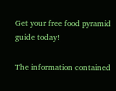Get your free food pyramid guide today!

The information contained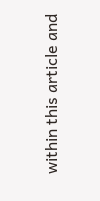within this article and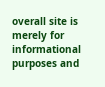overall site is merely for informational purposes and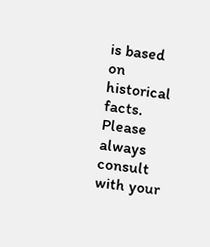is based on historical facts. Please always consult with your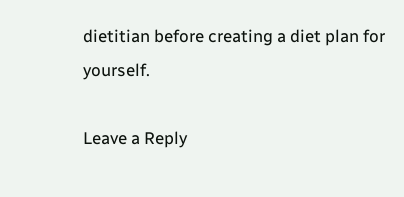dietitian before creating a diet plan for yourself.

Leave a Reply